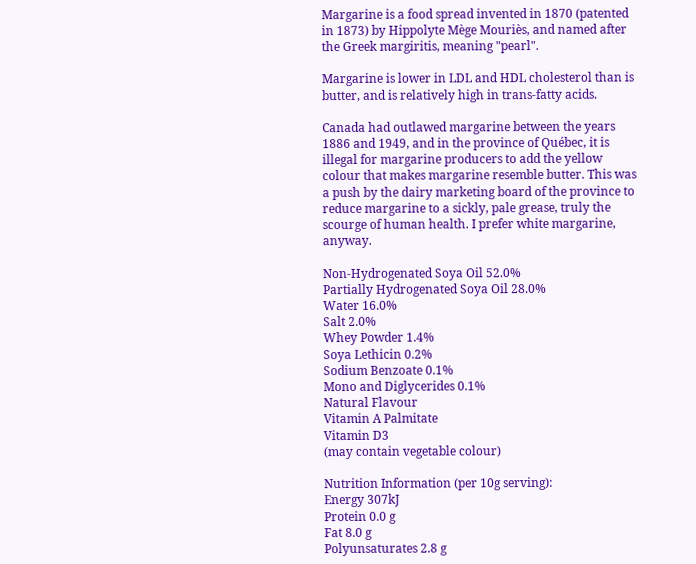Margarine is a food spread invented in 1870 (patented in 1873) by Hippolyte Mège Mouriès, and named after the Greek margiritis, meaning "pearl".

Margarine is lower in LDL and HDL cholesterol than is butter, and is relatively high in trans-fatty acids.

Canada had outlawed margarine between the years 1886 and 1949, and in the province of Québec, it is illegal for margarine producers to add the yellow colour that makes margarine resemble butter. This was a push by the dairy marketing board of the province to reduce margarine to a sickly, pale grease, truly the scourge of human health. I prefer white margarine, anyway.

Non-Hydrogenated Soya Oil 52.0%
Partially Hydrogenated Soya Oil 28.0%
Water 16.0%
Salt 2.0%
Whey Powder 1.4%
Soya Lethicin 0.2%
Sodium Benzoate 0.1%
Mono and Diglycerides 0.1%
Natural Flavour
Vitamin A Palmitate
Vitamin D3
(may contain vegetable colour)

Nutrition Information (per 10g serving):
Energy 307kJ
Protein 0.0 g
Fat 8.0 g
Polyunsaturates 2.8 g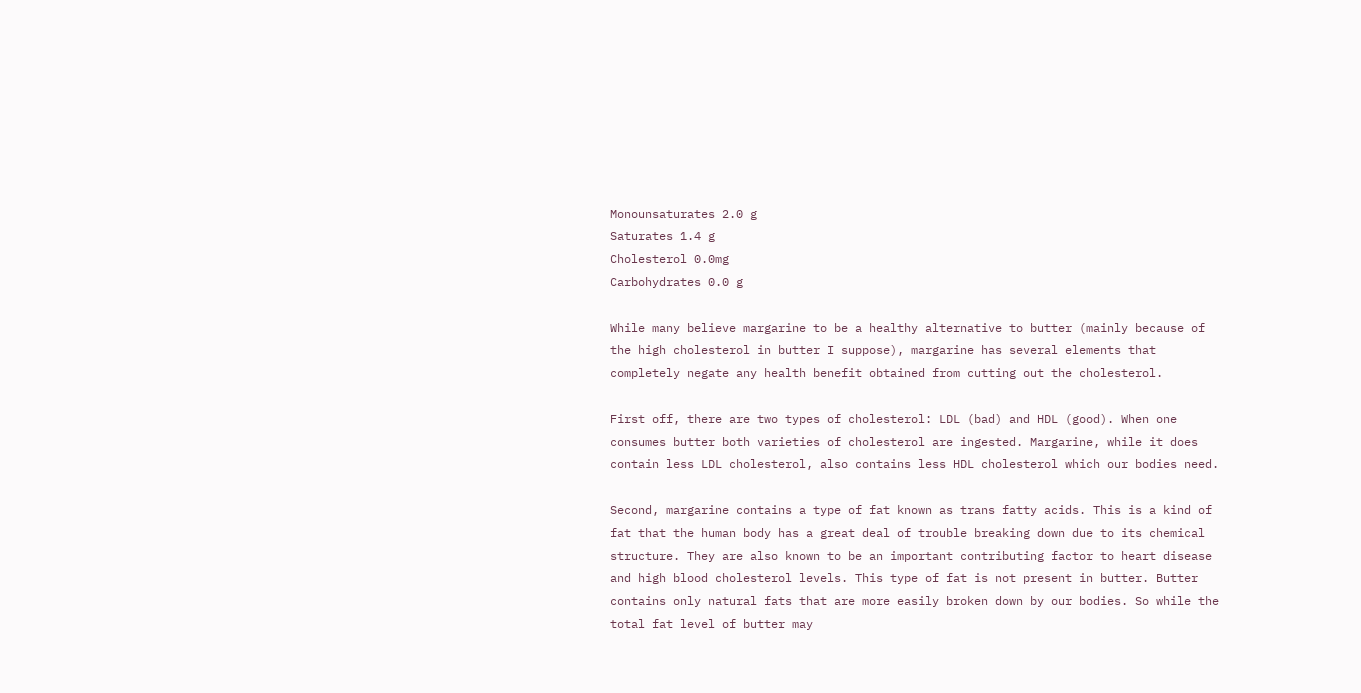Monounsaturates 2.0 g
Saturates 1.4 g
Cholesterol 0.0mg
Carbohydrates 0.0 g

While many believe margarine to be a healthy alternative to butter (mainly because of the high cholesterol in butter I suppose), margarine has several elements that completely negate any health benefit obtained from cutting out the cholesterol.

First off, there are two types of cholesterol: LDL (bad) and HDL (good). When one consumes butter both varieties of cholesterol are ingested. Margarine, while it does contain less LDL cholesterol, also contains less HDL cholesterol which our bodies need.

Second, margarine contains a type of fat known as trans fatty acids. This is a kind of fat that the human body has a great deal of trouble breaking down due to its chemical structure. They are also known to be an important contributing factor to heart disease and high blood cholesterol levels. This type of fat is not present in butter. Butter contains only natural fats that are more easily broken down by our bodies. So while the total fat level of butter may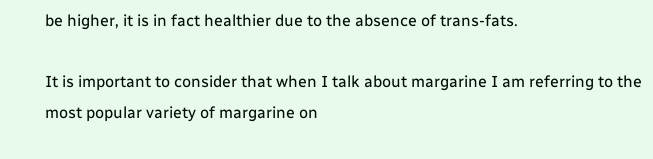be higher, it is in fact healthier due to the absence of trans-fats.

It is important to consider that when I talk about margarine I am referring to the most popular variety of margarine on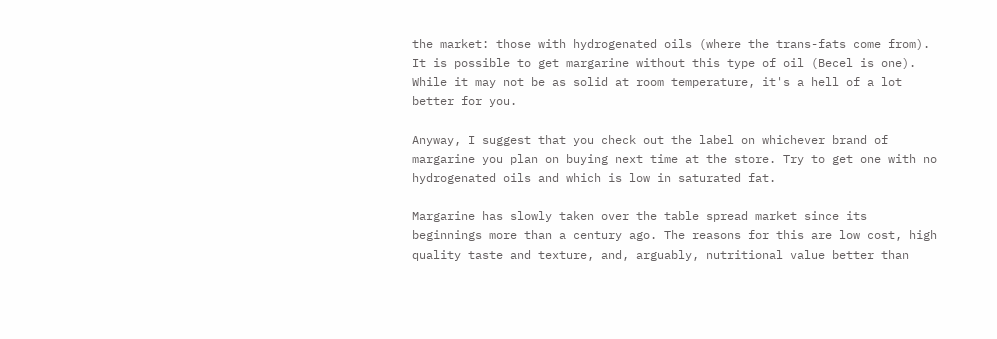the market: those with hydrogenated oils (where the trans-fats come from). It is possible to get margarine without this type of oil (Becel is one). While it may not be as solid at room temperature, it's a hell of a lot better for you.

Anyway, I suggest that you check out the label on whichever brand of margarine you plan on buying next time at the store. Try to get one with no hydrogenated oils and which is low in saturated fat.

Margarine has slowly taken over the table spread market since its beginnings more than a century ago. The reasons for this are low cost, high quality taste and texture, and, arguably, nutritional value better than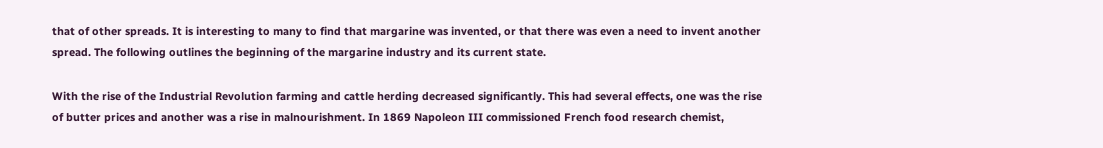that of other spreads. It is interesting to many to find that margarine was invented, or that there was even a need to invent another spread. The following outlines the beginning of the margarine industry and its current state.

With the rise of the Industrial Revolution farming and cattle herding decreased significantly. This had several effects, one was the rise of butter prices and another was a rise in malnourishment. In 1869 Napoleon III commissioned French food research chemist,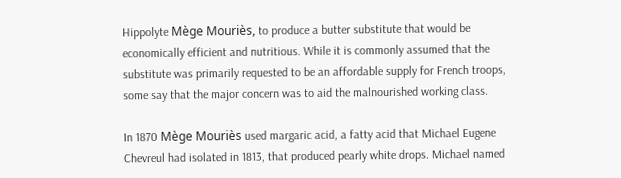Hippolyte Mège Mouriès, to produce a butter substitute that would be economically efficient and nutritious. While it is commonly assumed that the substitute was primarily requested to be an affordable supply for French troops, some say that the major concern was to aid the malnourished working class.

In 1870 Mège Mouriès used margaric acid, a fatty acid that Michael Eugene Chevreul had isolated in 1813, that produced pearly white drops. Michael named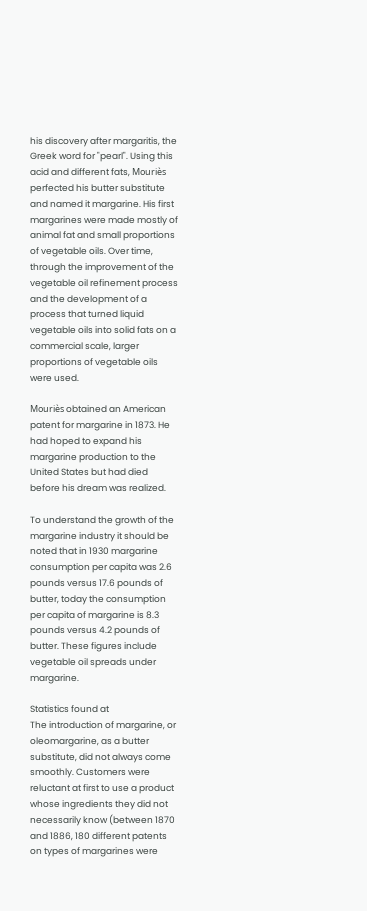his discovery after margaritis, the Greek word for "pearl". Using this acid and different fats, Mouriès perfected his butter substitute and named it margarine. His first margarines were made mostly of animal fat and small proportions of vegetable oils. Over time, through the improvement of the vegetable oil refinement process and the development of a process that turned liquid vegetable oils into solid fats on a commercial scale, larger proportions of vegetable oils were used.

Mouriès obtained an American patent for margarine in 1873. He had hoped to expand his margarine production to the United States but had died before his dream was realized.

To understand the growth of the margarine industry it should be noted that in 1930 margarine consumption per capita was 2.6 pounds versus 17.6 pounds of butter, today the consumption per capita of margarine is 8.3 pounds versus 4.2 pounds of butter. These figures include vegetable oil spreads under margarine.

Statistics found at
The introduction of margarine, or oleomargarine, as a butter substitute, did not always come smoothly. Customers were reluctant at first to use a product whose ingredients they did not necessarily know (between 1870 and 1886, 180 different patents on types of margarines were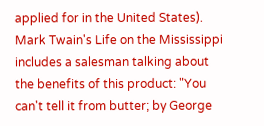applied for in the United States). Mark Twain's Life on the Mississippi includes a salesman talking about the benefits of this product: "You can't tell it from butter; by George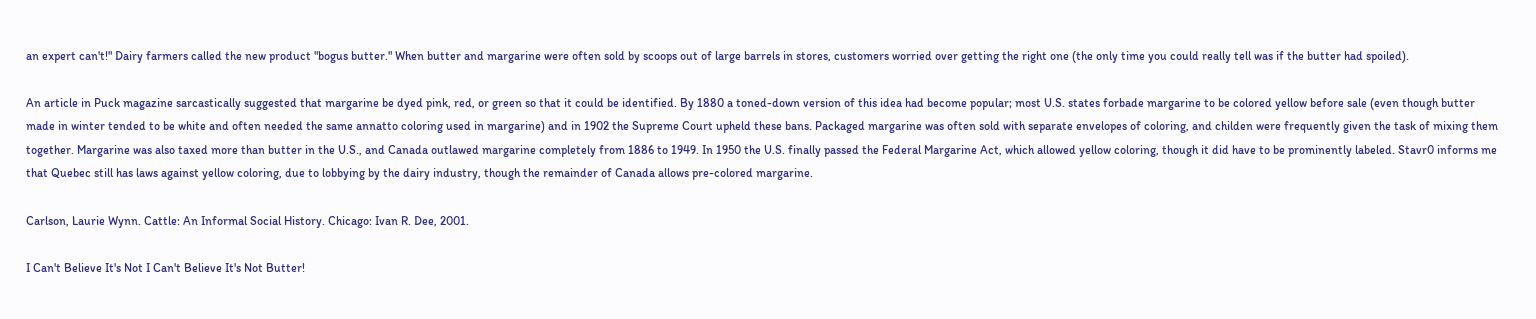an expert can't!" Dairy farmers called the new product "bogus butter." When butter and margarine were often sold by scoops out of large barrels in stores, customers worried over getting the right one (the only time you could really tell was if the butter had spoiled).

An article in Puck magazine sarcastically suggested that margarine be dyed pink, red, or green so that it could be identified. By 1880 a toned-down version of this idea had become popular; most U.S. states forbade margarine to be colored yellow before sale (even though butter made in winter tended to be white and often needed the same annatto coloring used in margarine) and in 1902 the Supreme Court upheld these bans. Packaged margarine was often sold with separate envelopes of coloring, and childen were frequently given the task of mixing them together. Margarine was also taxed more than butter in the U.S., and Canada outlawed margarine completely from 1886 to 1949. In 1950 the U.S. finally passed the Federal Margarine Act, which allowed yellow coloring, though it did have to be prominently labeled. Stavr0 informs me that Quebec still has laws against yellow coloring, due to lobbying by the dairy industry, though the remainder of Canada allows pre-colored margarine.

Carlson, Laurie Wynn. Cattle: An Informal Social History. Chicago: Ivan R. Dee, 2001.

I Can't Believe It's Not I Can't Believe It's Not Butter!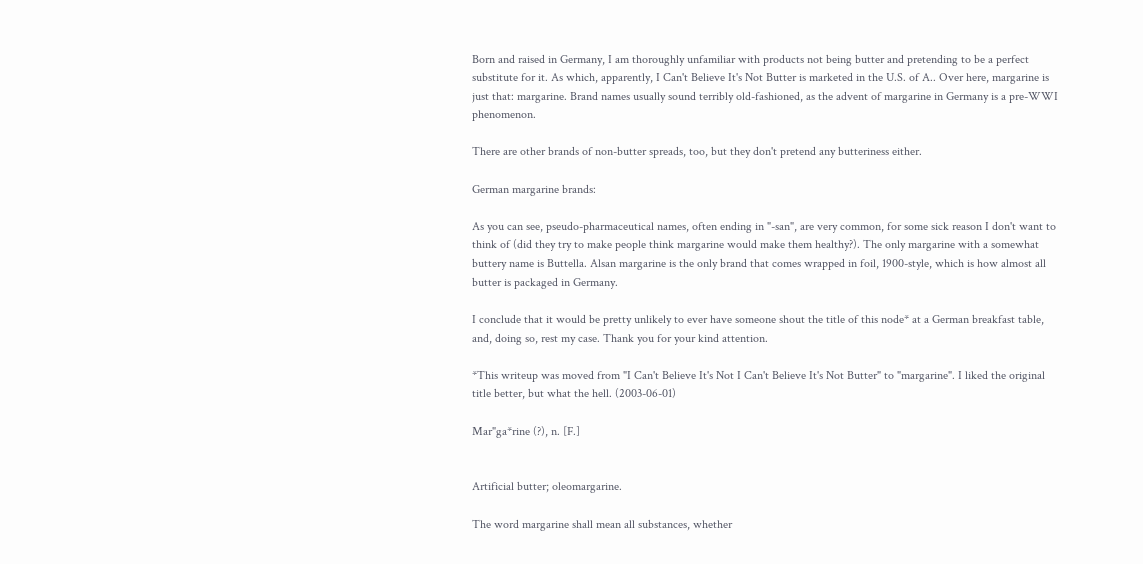Born and raised in Germany, I am thoroughly unfamiliar with products not being butter and pretending to be a perfect substitute for it. As which, apparently, I Can't Believe It's Not Butter is marketed in the U.S. of A.. Over here, margarine is just that: margarine. Brand names usually sound terribly old-fashioned, as the advent of margarine in Germany is a pre-WWI phenomenon.

There are other brands of non-butter spreads, too, but they don't pretend any butteriness either.

German margarine brands:

As you can see, pseudo-pharmaceutical names, often ending in "-san", are very common, for some sick reason I don't want to think of (did they try to make people think margarine would make them healthy?). The only margarine with a somewhat buttery name is Buttella. Alsan margarine is the only brand that comes wrapped in foil, 1900-style, which is how almost all butter is packaged in Germany.

I conclude that it would be pretty unlikely to ever have someone shout the title of this node* at a German breakfast table, and, doing so, rest my case. Thank you for your kind attention.

*This writeup was moved from "I Can't Believe It's Not I Can't Believe It's Not Butter" to "margarine". I liked the original title better, but what the hell. (2003-06-01)

Mar"ga*rine (?), n. [F.]


Artificial butter; oleomargarine.

The word margarine shall mean all substances, whether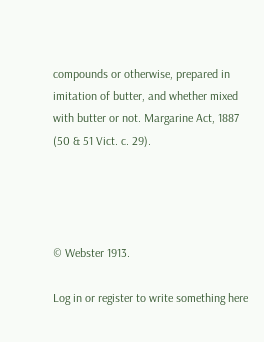compounds or otherwise, prepared in imitation of butter, and whether mixed with butter or not. Margarine Act, 1887 (50 & 51 Vict. c. 29).




© Webster 1913.

Log in or register to write something here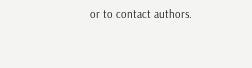or to contact authors.